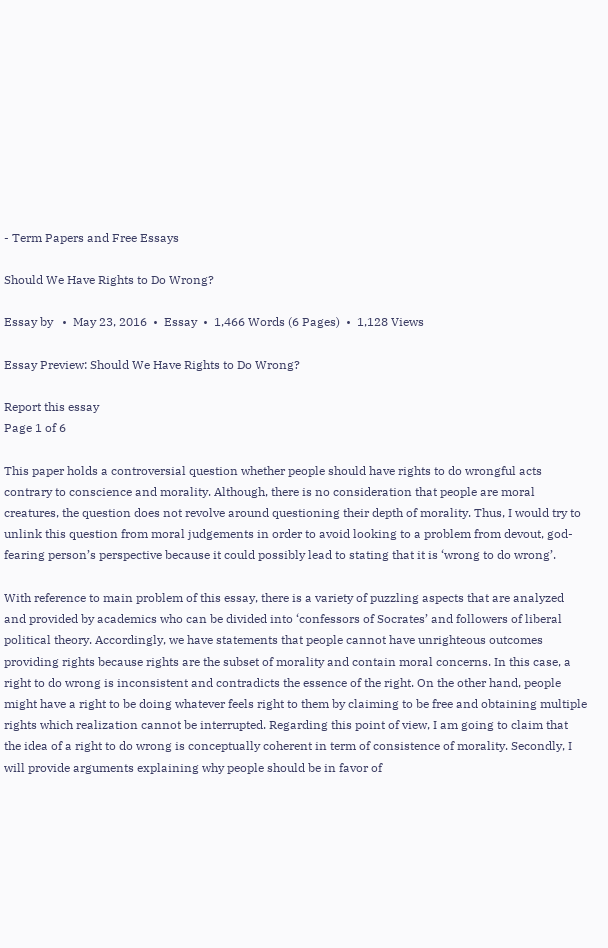- Term Papers and Free Essays

Should We Have Rights to Do Wrong?

Essay by   •  May 23, 2016  •  Essay  •  1,466 Words (6 Pages)  •  1,128 Views

Essay Preview: Should We Have Rights to Do Wrong?

Report this essay
Page 1 of 6

This paper holds a controversial question whether people should have rights to do wrongful acts contrary to conscience and morality. Although, there is no consideration that people are moral creatures, the question does not revolve around questioning their depth of morality. Thus, I would try to unlink this question from moral judgements in order to avoid looking to a problem from devout, god-fearing person’s perspective because it could possibly lead to stating that it is ‘wrong to do wrong’.

With reference to main problem of this essay, there is a variety of puzzling aspects that are analyzed and provided by academics who can be divided into ‘confessors of Socrates’ and followers of liberal political theory. Accordingly, we have statements that people cannot have unrighteous outcomes providing rights because rights are the subset of morality and contain moral concerns. In this case, a right to do wrong is inconsistent and contradicts the essence of the right. On the other hand, people might have a right to be doing whatever feels right to them by claiming to be free and obtaining multiple rights which realization cannot be interrupted. Regarding this point of view, I am going to claim that the idea of a right to do wrong is conceptually coherent in term of consistence of morality. Secondly, I will provide arguments explaining why people should be in favor of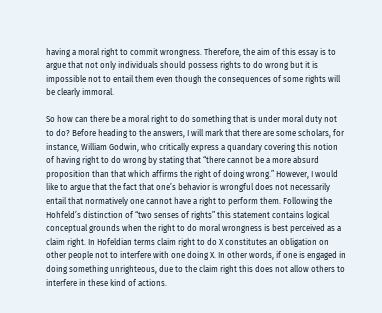having a moral right to commit wrongness. Therefore, the aim of this essay is to argue that not only individuals should possess rights to do wrong but it is impossible not to entail them even though the consequences of some rights will be clearly immoral.

So how can there be a moral right to do something that is under moral duty not to do? Before heading to the answers, I will mark that there are some scholars, for instance, William Godwin, who critically express a quandary covering this notion of having right to do wrong by stating that “there cannot be a more absurd proposition than that which affirms the right of doing wrong.” However, I would like to argue that the fact that one’s behavior is wrongful does not necessarily entail that normatively one cannot have a right to perform them. Following the Hohfeld’s distinction of “two senses of rights” this statement contains logical conceptual grounds when the right to do moral wrongness is best perceived as a claim right. In Hofeldian terms claim right to do X constitutes an obligation on other people not to interfere with one doing X. In other words, if one is engaged in doing something unrighteous, due to the claim right this does not allow others to interfere in these kind of actions.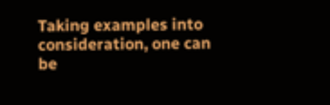Taking examples into consideration, one can be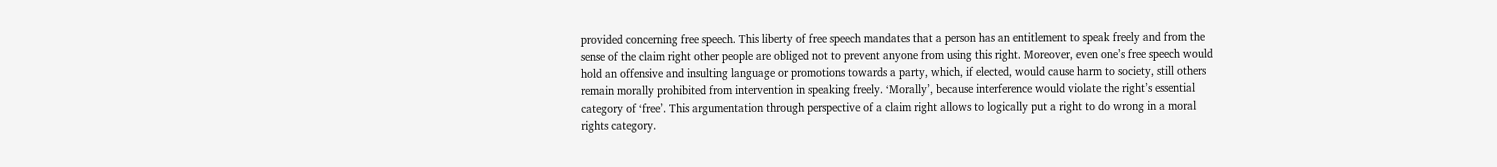provided concerning free speech. This liberty of free speech mandates that a person has an entitlement to speak freely and from the sense of the claim right other people are obliged not to prevent anyone from using this right. Moreover, even one’s free speech would hold an offensive and insulting language or promotions towards a party, which, if elected, would cause harm to society, still others remain morally prohibited from intervention in speaking freely. ‘Morally’, because interference would violate the right’s essential category of ‘free’. This argumentation through perspective of a claim right allows to logically put a right to do wrong in a moral rights category.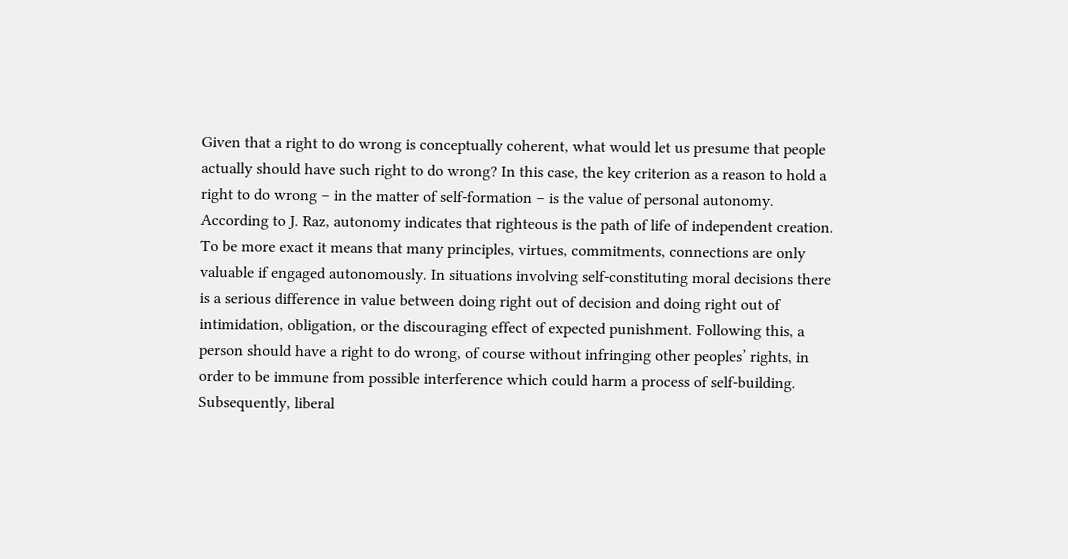Given that a right to do wrong is conceptually coherent, what would let us presume that people actually should have such right to do wrong? In this case, the key criterion as a reason to hold a right to do wrong – in the matter of self-formation – is the value of personal autonomy. According to J. Raz, autonomy indicates that righteous is the path of life of independent creation. To be more exact it means that many principles, virtues, commitments, connections are only valuable if engaged autonomously. In situations involving self-constituting moral decisions there is a serious difference in value between doing right out of decision and doing right out of intimidation, obligation, or the discouraging effect of expected punishment. Following this, a person should have a right to do wrong, of course without infringing other peoples’ rights, in order to be immune from possible interference which could harm a process of self-building. Subsequently, liberal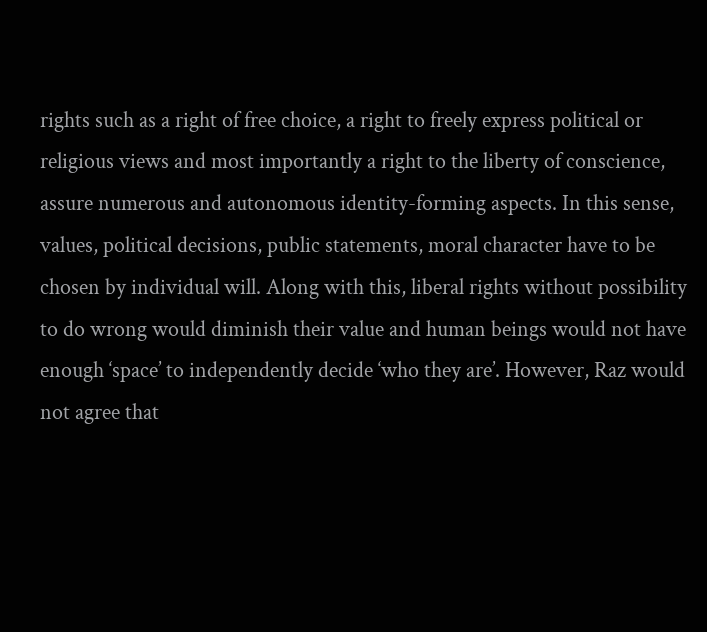rights such as a right of free choice, a right to freely express political or religious views and most importantly a right to the liberty of conscience, assure numerous and autonomous identity-forming aspects. In this sense, values, political decisions, public statements, moral character have to be chosen by individual will. Along with this, liberal rights without possibility to do wrong would diminish their value and human beings would not have enough ‘space’ to independently decide ‘who they are’. However, Raz would not agree that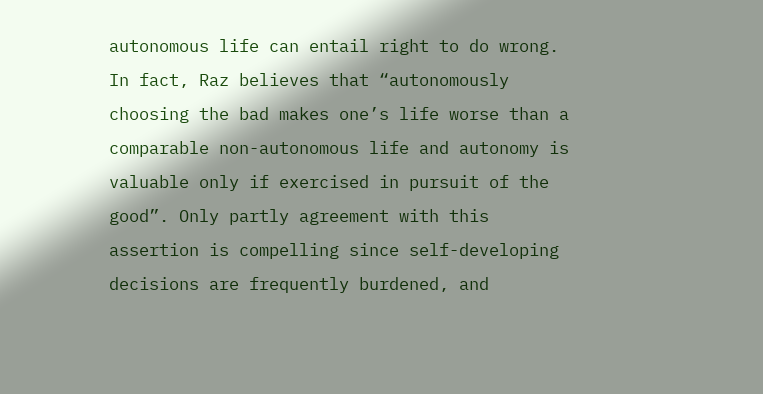autonomous life can entail right to do wrong. In fact, Raz believes that “autonomously choosing the bad makes one’s life worse than a comparable non-autonomous life and autonomy is valuable only if exercised in pursuit of the good”. Only partly agreement with this assertion is compelling since self-developing decisions are frequently burdened, and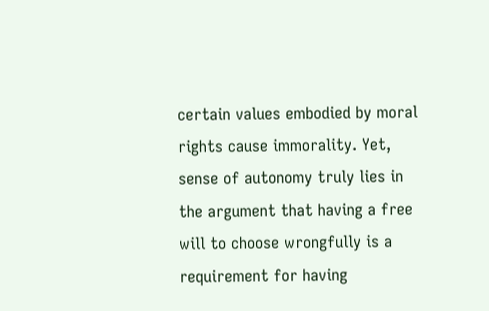certain values embodied by moral rights cause immorality. Yet, sense of autonomy truly lies in the argument that having a free will to choose wrongfully is a requirement for having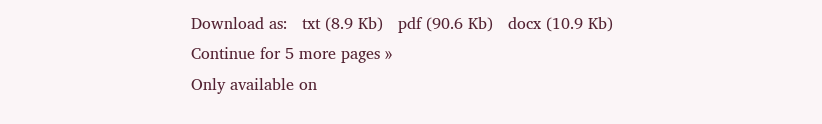Download as:   txt (8.9 Kb)   pdf (90.6 Kb)   docx (10.9 Kb)
Continue for 5 more pages »
Only available on